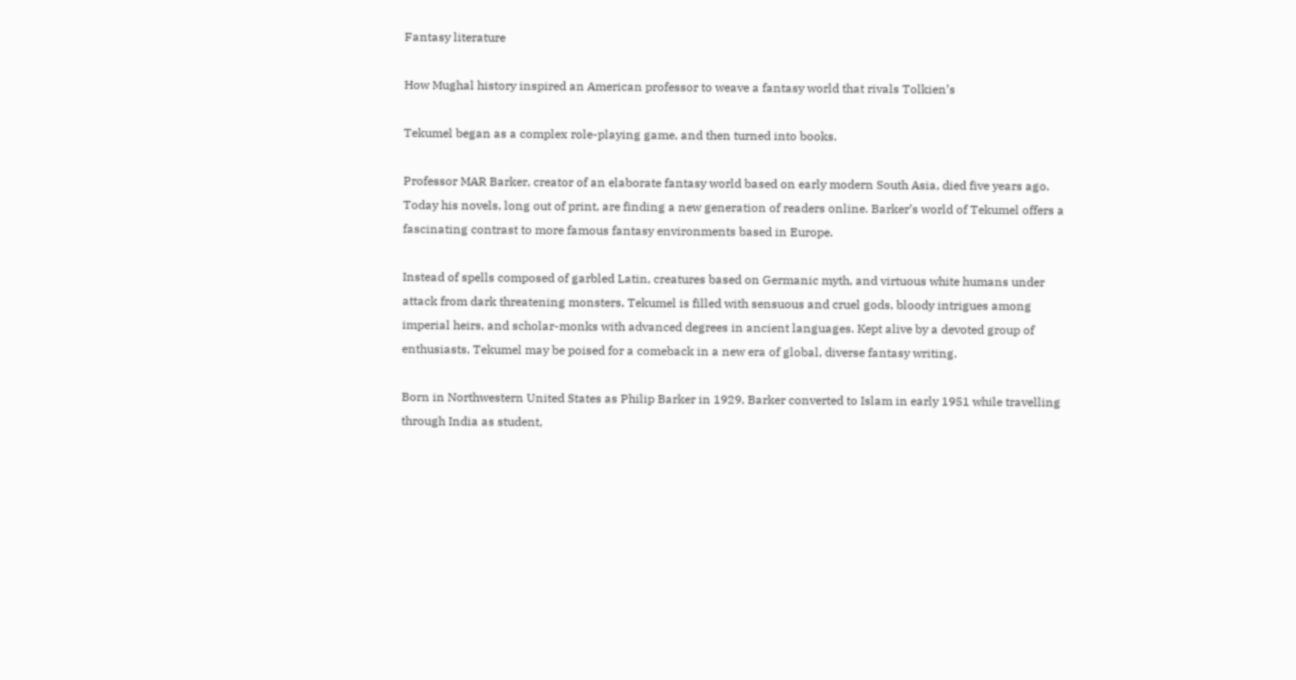Fantasy literature

How Mughal history inspired an American professor to weave a fantasy world that rivals Tolkien’s

Tekumel began as a complex role-playing game, and then turned into books.

Professor MAR Barker, creator of an elaborate fantasy world based on early modern South Asia, died five years ago. Today his novels, long out of print, are finding a new generation of readers online. Barker’s world of Tekumel offers a fascinating contrast to more famous fantasy environments based in Europe.

Instead of spells composed of garbled Latin, creatures based on Germanic myth, and virtuous white humans under attack from dark threatening monsters, Tekumel is filled with sensuous and cruel gods, bloody intrigues among imperial heirs, and scholar-monks with advanced degrees in ancient languages. Kept alive by a devoted group of enthusiasts, Tekumel may be poised for a comeback in a new era of global, diverse fantasy writing.

Born in Northwestern United States as Philip Barker in 1929, Barker converted to Islam in early 1951 while travelling through India as student,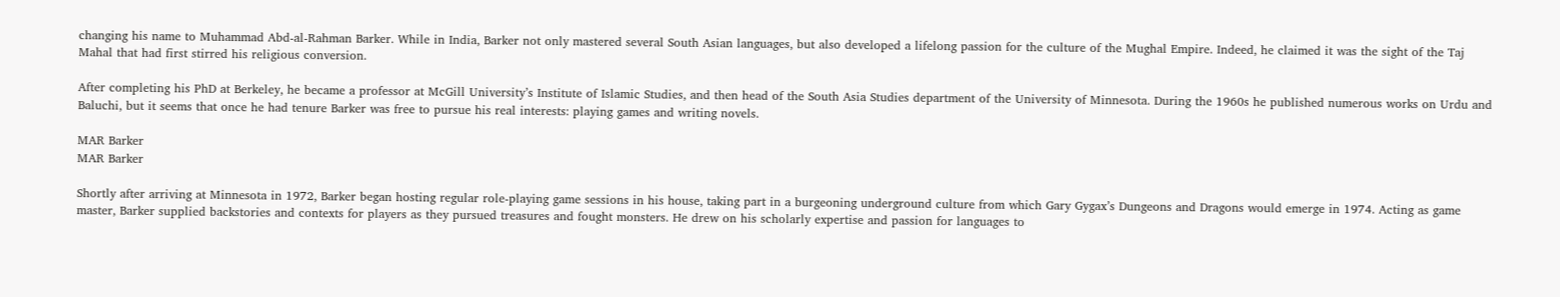changing his name to Muhammad Abd-al-Rahman Barker. While in India, Barker not only mastered several South Asian languages, but also developed a lifelong passion for the culture of the Mughal Empire. Indeed, he claimed it was the sight of the Taj Mahal that had first stirred his religious conversion.

After completing his PhD at Berkeley, he became a professor at McGill University’s Institute of Islamic Studies, and then head of the South Asia Studies department of the University of Minnesota. During the 1960s he published numerous works on Urdu and Baluchi, but it seems that once he had tenure Barker was free to pursue his real interests: playing games and writing novels.

MAR Barker
MAR Barker

Shortly after arriving at Minnesota in 1972, Barker began hosting regular role-playing game sessions in his house, taking part in a burgeoning underground culture from which Gary Gygax’s Dungeons and Dragons would emerge in 1974. Acting as game master, Barker supplied backstories and contexts for players as they pursued treasures and fought monsters. He drew on his scholarly expertise and passion for languages to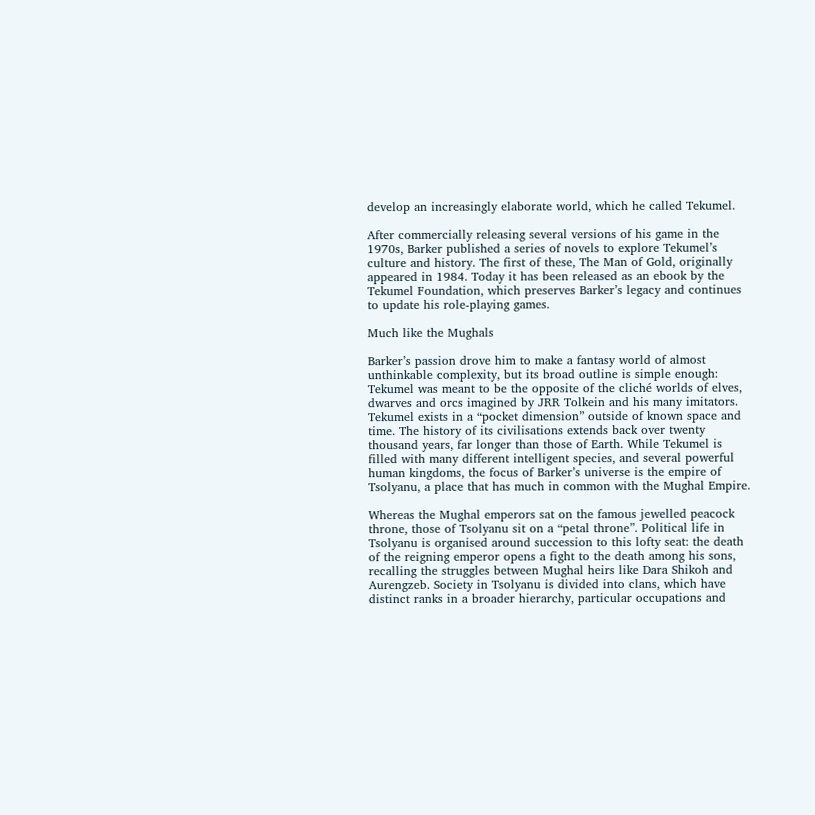develop an increasingly elaborate world, which he called Tekumel.

After commercially releasing several versions of his game in the 1970s, Barker published a series of novels to explore Tekumel’s culture and history. The first of these, The Man of Gold, originally appeared in 1984. Today it has been released as an ebook by the Tekumel Foundation, which preserves Barker’s legacy and continues to update his role-playing games.

Much like the Mughals

Barker’s passion drove him to make a fantasy world of almost unthinkable complexity, but its broad outline is simple enough: Tekumel was meant to be the opposite of the cliché worlds of elves, dwarves and orcs imagined by JRR Tolkein and his many imitators. Tekumel exists in a “pocket dimension” outside of known space and time. The history of its civilisations extends back over twenty thousand years, far longer than those of Earth. While Tekumel is filled with many different intelligent species, and several powerful human kingdoms, the focus of Barker’s universe is the empire of Tsolyanu, a place that has much in common with the Mughal Empire.

Whereas the Mughal emperors sat on the famous jewelled peacock throne, those of Tsolyanu sit on a “petal throne”. Political life in Tsolyanu is organised around succession to this lofty seat: the death of the reigning emperor opens a fight to the death among his sons, recalling the struggles between Mughal heirs like Dara Shikoh and Aurengzeb. Society in Tsolyanu is divided into clans, which have distinct ranks in a broader hierarchy, particular occupations and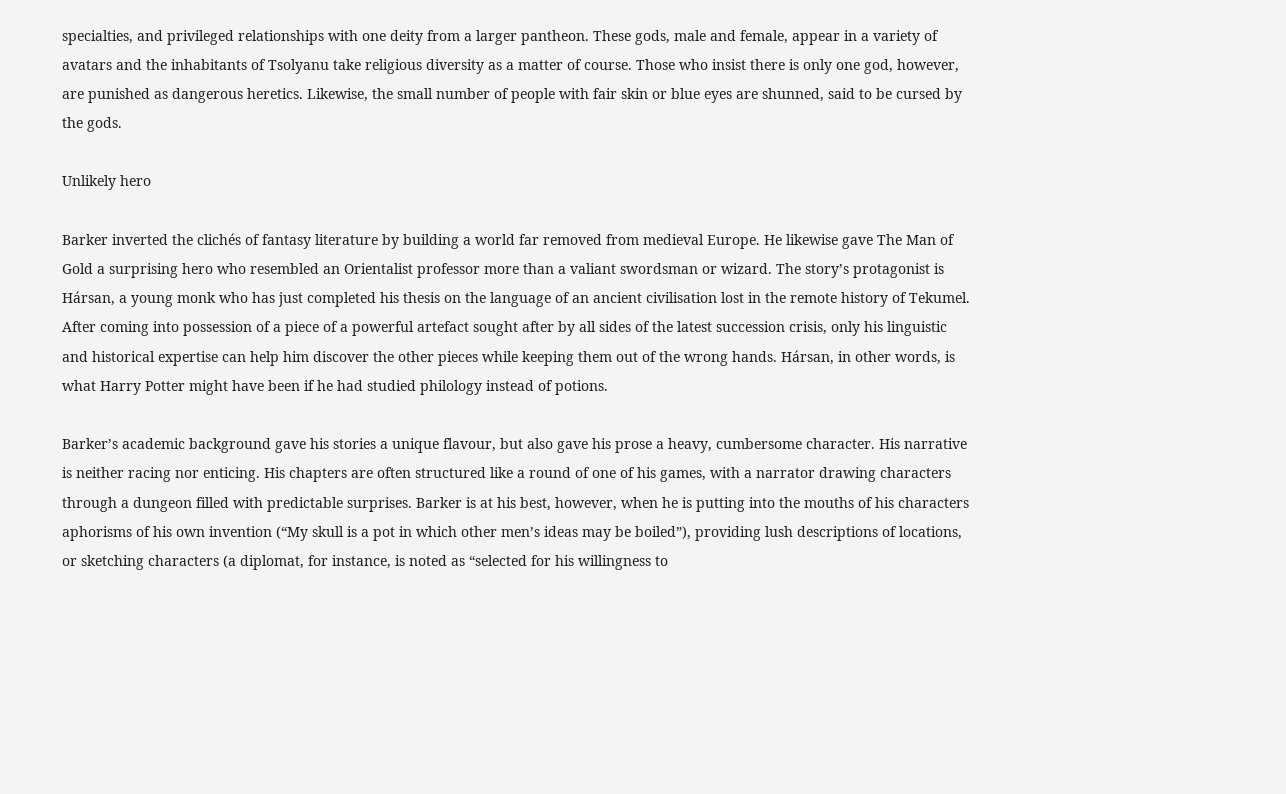specialties, and privileged relationships with one deity from a larger pantheon. These gods, male and female, appear in a variety of avatars and the inhabitants of Tsolyanu take religious diversity as a matter of course. Those who insist there is only one god, however, are punished as dangerous heretics. Likewise, the small number of people with fair skin or blue eyes are shunned, said to be cursed by the gods.

Unlikely hero

Barker inverted the clichés of fantasy literature by building a world far removed from medieval Europe. He likewise gave The Man of Gold a surprising hero who resembled an Orientalist professor more than a valiant swordsman or wizard. The story’s protagonist is Hársan, a young monk who has just completed his thesis on the language of an ancient civilisation lost in the remote history of Tekumel. After coming into possession of a piece of a powerful artefact sought after by all sides of the latest succession crisis, only his linguistic and historical expertise can help him discover the other pieces while keeping them out of the wrong hands. Hársan, in other words, is what Harry Potter might have been if he had studied philology instead of potions.

Barker’s academic background gave his stories a unique flavour, but also gave his prose a heavy, cumbersome character. His narrative is neither racing nor enticing. His chapters are often structured like a round of one of his games, with a narrator drawing characters through a dungeon filled with predictable surprises. Barker is at his best, however, when he is putting into the mouths of his characters aphorisms of his own invention (“My skull is a pot in which other men’s ideas may be boiled”), providing lush descriptions of locations, or sketching characters (a diplomat, for instance, is noted as “selected for his willingness to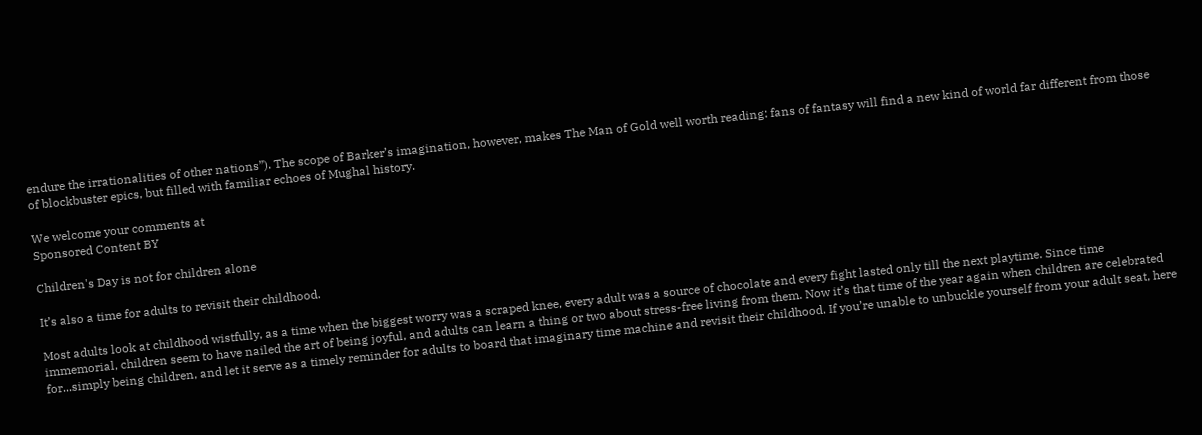endure the irrationalities of other nations”). The scope of Barker’s imagination, however, makes The Man of Gold well worth reading: fans of fantasy will find a new kind of world far different from those of blockbuster epics, but filled with familiar echoes of Mughal history.

We welcome your comments at
Sponsored Content BY

Children's Day is not for children alone

It’s also a time for adults to revisit their childhood.

Most adults look at childhood wistfully, as a time when the biggest worry was a scraped knee, every adult was a source of chocolate and every fight lasted only till the next playtime. Since time immemorial, children seem to have nailed the art of being joyful, and adults can learn a thing or two about stress-free living from them. Now it’s that time of the year again when children are celebrated for...simply being children, and let it serve as a timely reminder for adults to board that imaginary time machine and revisit their childhood. If you’re unable to unbuckle yourself from your adult seat, here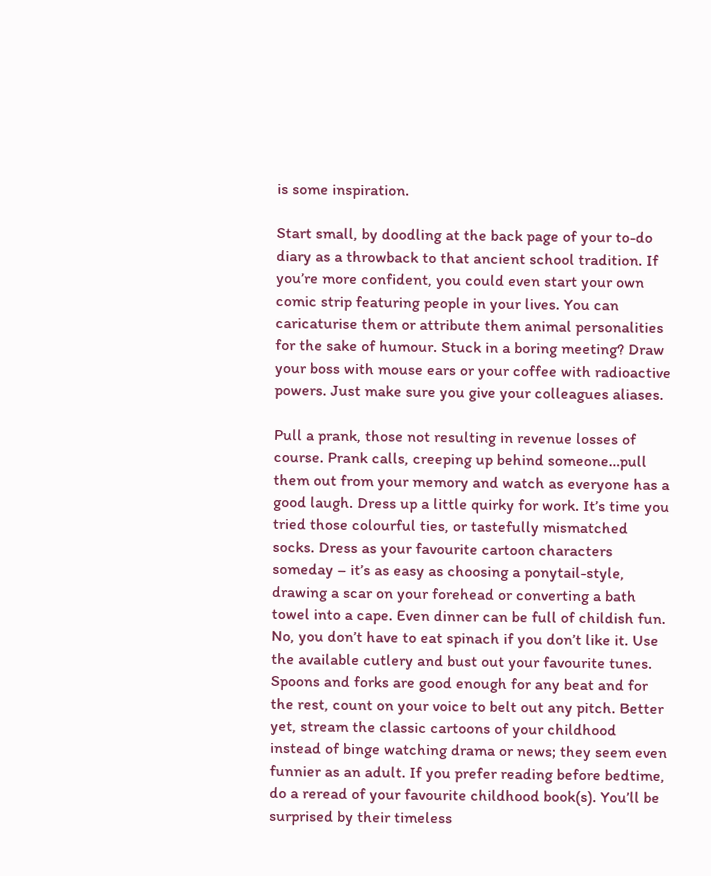is some inspiration.

Start small, by doodling at the back page of your to-do diary as a throwback to that ancient school tradition. If you’re more confident, you could even start your own comic strip featuring people in your lives. You can caricaturise them or attribute them animal personalities for the sake of humour. Stuck in a boring meeting? Draw your boss with mouse ears or your coffee with radioactive powers. Just make sure you give your colleagues aliases.

Pull a prank, those not resulting in revenue losses of course. Prank calls, creeping up behind someone…pull them out from your memory and watch as everyone has a good laugh. Dress up a little quirky for work. It’s time you tried those colourful ties, or tastefully mismatched socks. Dress as your favourite cartoon characters someday – it’s as easy as choosing a ponytail-style, drawing a scar on your forehead or converting a bath towel into a cape. Even dinner can be full of childish fun. No, you don’t have to eat spinach if you don’t like it. Use the available cutlery and bust out your favourite tunes. Spoons and forks are good enough for any beat and for the rest, count on your voice to belt out any pitch. Better yet, stream the classic cartoons of your childhood instead of binge watching drama or news; they seem even funnier as an adult. If you prefer reading before bedtime, do a reread of your favourite childhood book(s). You’ll be surprised by their timeless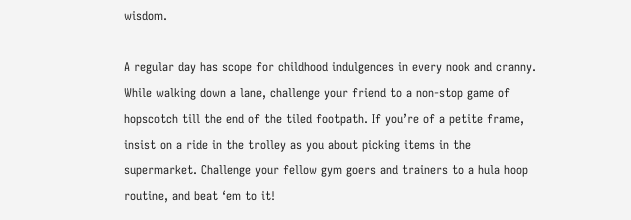wisdom.

A regular day has scope for childhood indulgences in every nook and cranny. While walking down a lane, challenge your friend to a non-stop game of hopscotch till the end of the tiled footpath. If you’re of a petite frame, insist on a ride in the trolley as you about picking items in the supermarket. Challenge your fellow gym goers and trainers to a hula hoop routine, and beat ‘em to it!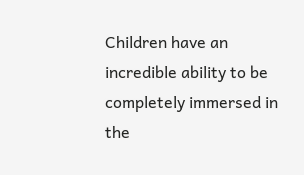Children have an incredible ability to be completely immersed in the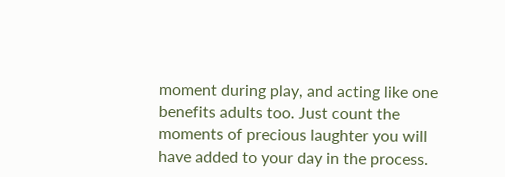moment during play, and acting like one benefits adults too. Just count the moments of precious laughter you will have added to your day in the process.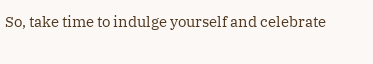So, take time to indulge yourself and celebrate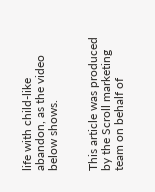life with child-like abandon, as the video below shows.


This article was produced by the Scroll marketing team on behalf of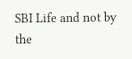SBI Life and not by the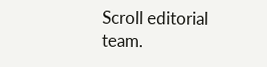Scroll editorial team.